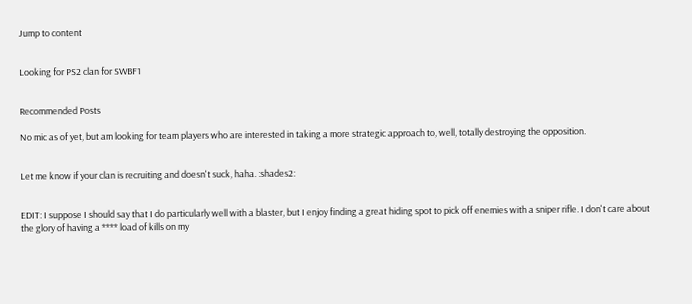Jump to content


Looking for PS2 clan for SWBF1


Recommended Posts

No mic as of yet, but am looking for team players who are interested in taking a more strategic approach to, well, totally destroying the opposition.


Let me know if your clan is recruiting and doesn't suck, haha. :shades2:


EDIT: I suppose I should say that I do particularly well with a blaster, but I enjoy finding a great hiding spot to pick off enemies with a sniper rifle. I don't care about the glory of having a **** load of kills on my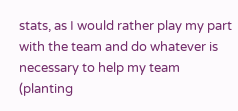stats, as I would rather play my part with the team and do whatever is necessary to help my team (planting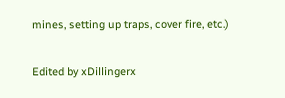mines, setting up traps, cover fire, etc.)

Edited by xDillingerx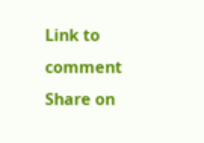Link to comment
Share on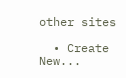other sites

  • Create New...